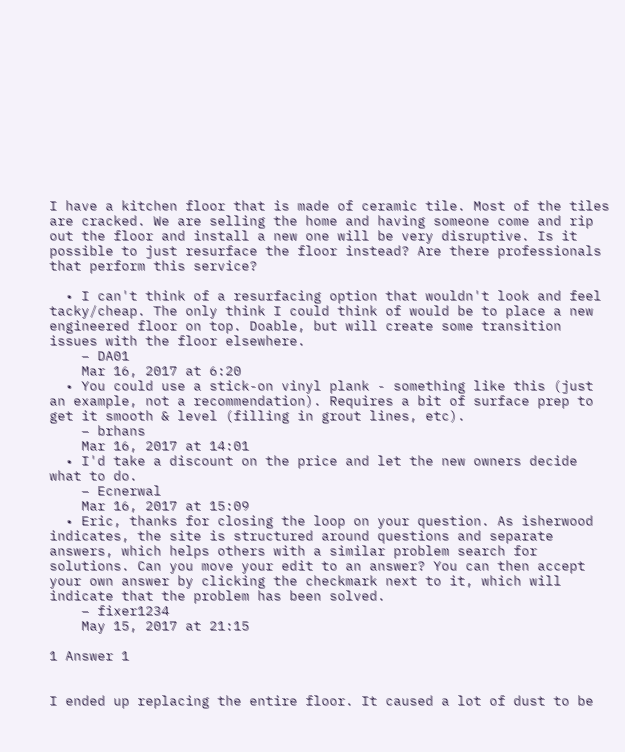I have a kitchen floor that is made of ceramic tile. Most of the tiles are cracked. We are selling the home and having someone come and rip out the floor and install a new one will be very disruptive. Is it possible to just resurface the floor instead? Are there professionals that perform this service?

  • I can't think of a resurfacing option that wouldn't look and feel tacky/cheap. The only think I could think of would be to place a new engineered floor on top. Doable, but will create some transition issues with the floor elsewhere.
    – DA01
    Mar 16, 2017 at 6:20
  • You could use a stick-on vinyl plank - something like this (just an example, not a recommendation). Requires a bit of surface prep to get it smooth & level (filling in grout lines, etc).
    – brhans
    Mar 16, 2017 at 14:01
  • I'd take a discount on the price and let the new owners decide what to do.
    – Ecnerwal
    Mar 16, 2017 at 15:09
  • Eric, thanks for closing the loop on your question. As isherwood indicates, the site is structured around questions and separate answers, which helps others with a similar problem search for solutions. Can you move your edit to an answer? You can then accept your own answer by clicking the checkmark next to it, which will indicate that the problem has been solved.
    – fixer1234
    May 15, 2017 at 21:15

1 Answer 1


I ended up replacing the entire floor. It caused a lot of dust to be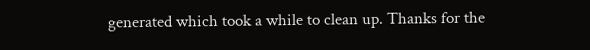generated which took a while to clean up. Thanks for the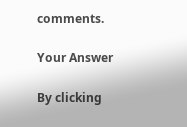comments.

Your Answer

By clicking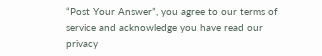“Post Your Answer”, you agree to our terms of service and acknowledge you have read our privacy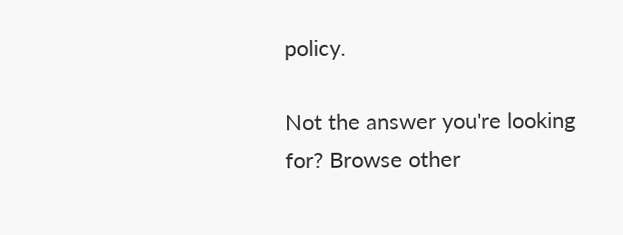policy.

Not the answer you're looking for? Browse other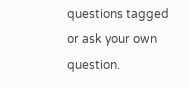questions tagged or ask your own question.